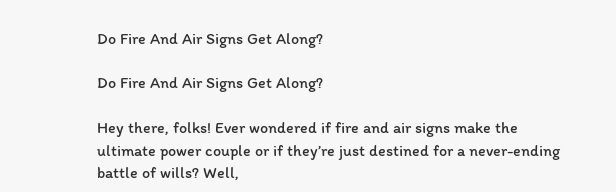Do Fire And Air Signs Get Along?

Do Fire And Air Signs Get Along?

Hey there, folks! Ever wondered if fire and air signs make the ultimate power couple or if they’re just destined for a never-ending battle of wills? Well,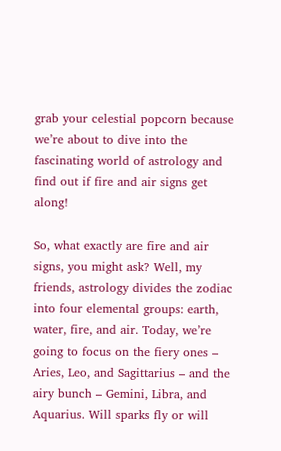grab your celestial popcorn because we’re about to dive into the fascinating world of astrology and find out if fire and air signs get along!

So, what exactly are fire and air signs, you might ask? Well, my friends, astrology divides the zodiac into four elemental groups: earth, water, fire, and air. Today, we’re going to focus on the fiery ones – Aries, Leo, and Sagittarius – and the airy bunch – Gemini, Libra, and Aquarius. Will sparks fly or will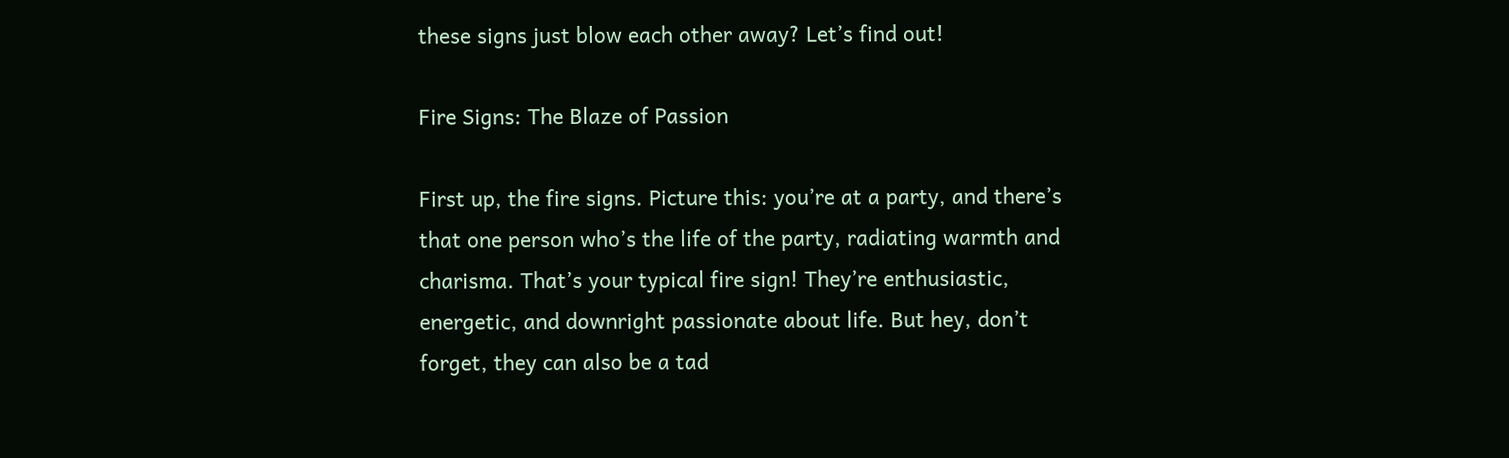these signs just blow each other away? Let’s find out!

Fire Signs: The Blaze of Passion

First up, the fire signs. Picture this: you’re at a party, and there’s that one person who’s the life of the party, radiating warmth and charisma. That’s your typical fire sign! They’re enthusiastic, energetic, and downright passionate about life. But hey, don’t forget, they can also be a tad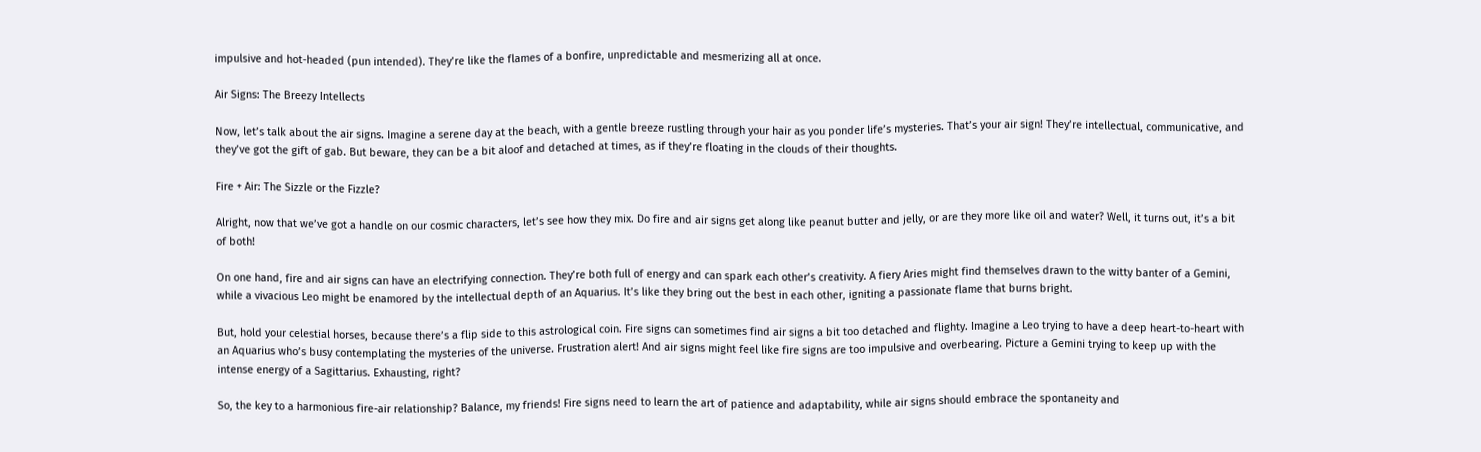impulsive and hot-headed (pun intended). They’re like the flames of a bonfire, unpredictable and mesmerizing all at once.

Air Signs: The Breezy Intellects

Now, let’s talk about the air signs. Imagine a serene day at the beach, with a gentle breeze rustling through your hair as you ponder life’s mysteries. That’s your air sign! They’re intellectual, communicative, and they’ve got the gift of gab. But beware, they can be a bit aloof and detached at times, as if they’re floating in the clouds of their thoughts.

Fire + Air: The Sizzle or the Fizzle?

Alright, now that we’ve got a handle on our cosmic characters, let’s see how they mix. Do fire and air signs get along like peanut butter and jelly, or are they more like oil and water? Well, it turns out, it’s a bit of both!

On one hand, fire and air signs can have an electrifying connection. They’re both full of energy and can spark each other’s creativity. A fiery Aries might find themselves drawn to the witty banter of a Gemini, while a vivacious Leo might be enamored by the intellectual depth of an Aquarius. It’s like they bring out the best in each other, igniting a passionate flame that burns bright.

But, hold your celestial horses, because there’s a flip side to this astrological coin. Fire signs can sometimes find air signs a bit too detached and flighty. Imagine a Leo trying to have a deep heart-to-heart with an Aquarius who’s busy contemplating the mysteries of the universe. Frustration alert! And air signs might feel like fire signs are too impulsive and overbearing. Picture a Gemini trying to keep up with the intense energy of a Sagittarius. Exhausting, right?

So, the key to a harmonious fire-air relationship? Balance, my friends! Fire signs need to learn the art of patience and adaptability, while air signs should embrace the spontaneity and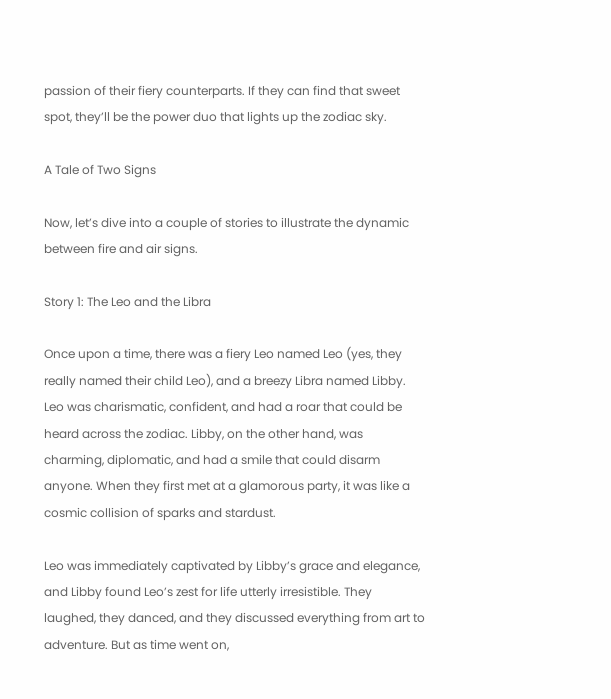passion of their fiery counterparts. If they can find that sweet spot, they’ll be the power duo that lights up the zodiac sky.

A Tale of Two Signs

Now, let’s dive into a couple of stories to illustrate the dynamic between fire and air signs.

Story 1: The Leo and the Libra

Once upon a time, there was a fiery Leo named Leo (yes, they really named their child Leo), and a breezy Libra named Libby. Leo was charismatic, confident, and had a roar that could be heard across the zodiac. Libby, on the other hand, was charming, diplomatic, and had a smile that could disarm anyone. When they first met at a glamorous party, it was like a cosmic collision of sparks and stardust.

Leo was immediately captivated by Libby’s grace and elegance, and Libby found Leo’s zest for life utterly irresistible. They laughed, they danced, and they discussed everything from art to adventure. But as time went on,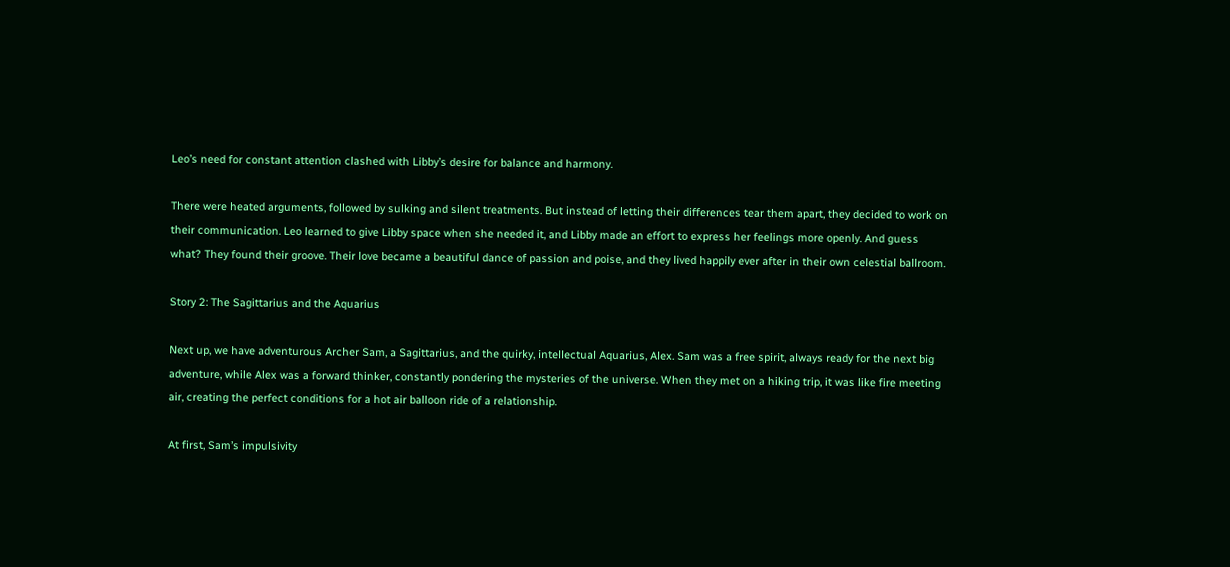Leo’s need for constant attention clashed with Libby’s desire for balance and harmony.

There were heated arguments, followed by sulking and silent treatments. But instead of letting their differences tear them apart, they decided to work on their communication. Leo learned to give Libby space when she needed it, and Libby made an effort to express her feelings more openly. And guess what? They found their groove. Their love became a beautiful dance of passion and poise, and they lived happily ever after in their own celestial ballroom.

Story 2: The Sagittarius and the Aquarius

Next up, we have adventurous Archer Sam, a Sagittarius, and the quirky, intellectual Aquarius, Alex. Sam was a free spirit, always ready for the next big adventure, while Alex was a forward thinker, constantly pondering the mysteries of the universe. When they met on a hiking trip, it was like fire meeting air, creating the perfect conditions for a hot air balloon ride of a relationship.

At first, Sam’s impulsivity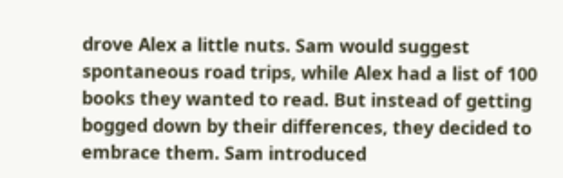drove Alex a little nuts. Sam would suggest spontaneous road trips, while Alex had a list of 100 books they wanted to read. But instead of getting bogged down by their differences, they decided to embrace them. Sam introduced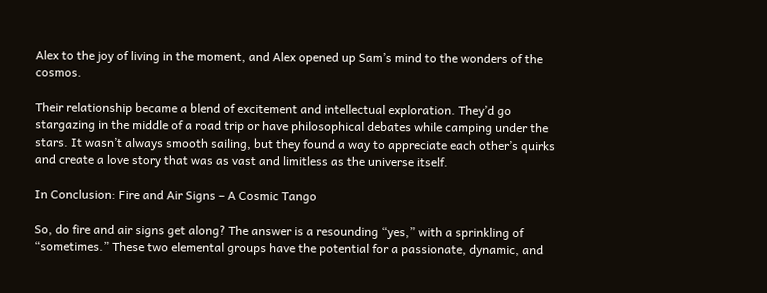Alex to the joy of living in the moment, and Alex opened up Sam’s mind to the wonders of the cosmos.

Their relationship became a blend of excitement and intellectual exploration. They’d go stargazing in the middle of a road trip or have philosophical debates while camping under the stars. It wasn’t always smooth sailing, but they found a way to appreciate each other’s quirks and create a love story that was as vast and limitless as the universe itself.

In Conclusion: Fire and Air Signs – A Cosmic Tango

So, do fire and air signs get along? The answer is a resounding “yes,” with a sprinkling of “sometimes.” These two elemental groups have the potential for a passionate, dynamic, and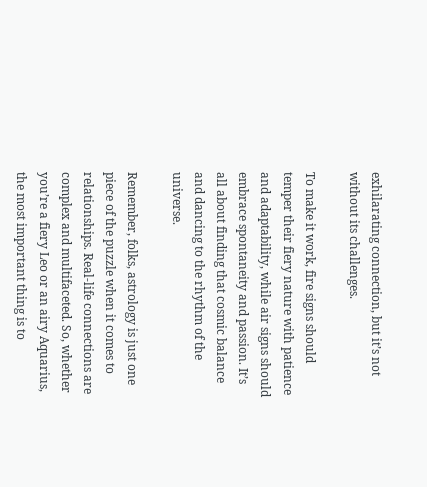exhilarating connection, but it’s not without its challenges.

To make it work, fire signs should temper their fiery nature with patience and adaptability, while air signs should embrace spontaneity and passion. It’s all about finding that cosmic balance and dancing to the rhythm of the universe.

Remember, folks, astrology is just one piece of the puzzle when it comes to relationships. Real-life connections are complex and multifaceted. So, whether you’re a fiery Leo or an airy Aquarius, the most important thing is to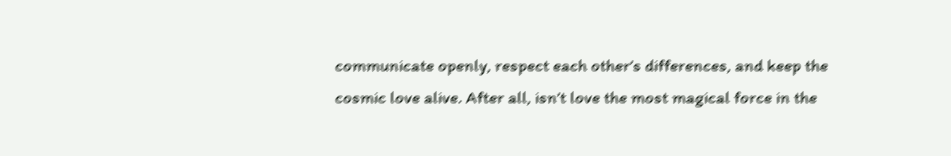communicate openly, respect each other’s differences, and keep the cosmic love alive. After all, isn’t love the most magical force in the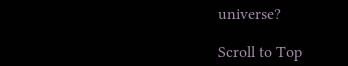universe?

Scroll to Top